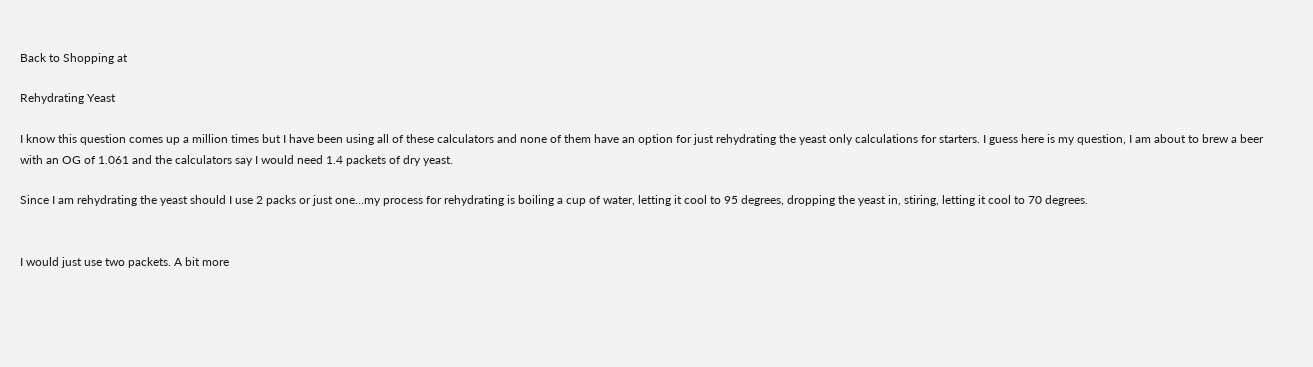Back to Shopping at

Rehydrating Yeast

I know this question comes up a million times but I have been using all of these calculators and none of them have an option for just rehydrating the yeast only calculations for starters. I guess here is my question, I am about to brew a beer with an OG of 1.061 and the calculators say I would need 1.4 packets of dry yeast.

Since I am rehydrating the yeast should I use 2 packs or just one…my process for rehydrating is boiling a cup of water, letting it cool to 95 degrees, dropping the yeast in, stiring, letting it cool to 70 degrees.


I would just use two packets. A bit more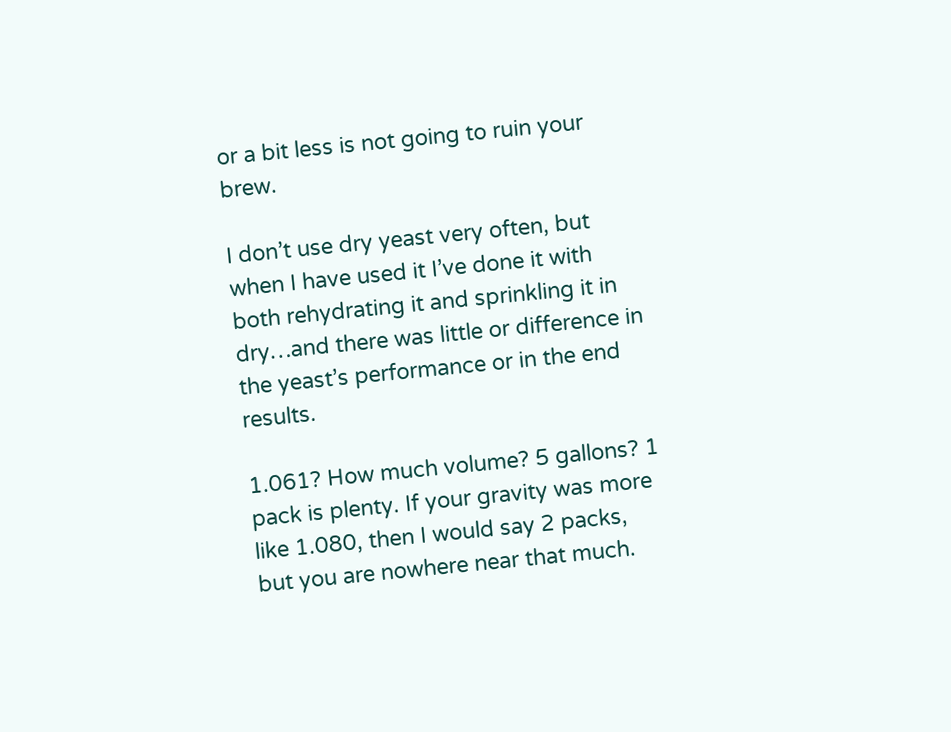or a bit less is not going to ruin your brew.

I don’t use dry yeast very often, but when I have used it I’ve done it with both rehydrating it and sprinkling it in dry…and there was little or difference in the yeast’s performance or in the end results.

1.061? How much volume? 5 gallons? 1 pack is plenty. If your gravity was more like 1.080, then I would say 2 packs, but you are nowhere near that much.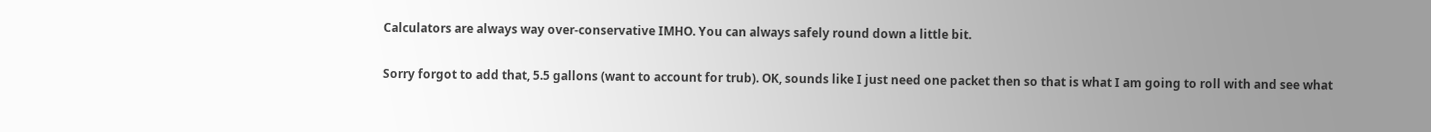Calculators are always way over-conservative IMHO. You can always safely round down a little bit.

Sorry forgot to add that, 5.5 gallons (want to account for trub). OK, sounds like I just need one packet then so that is what I am going to roll with and see what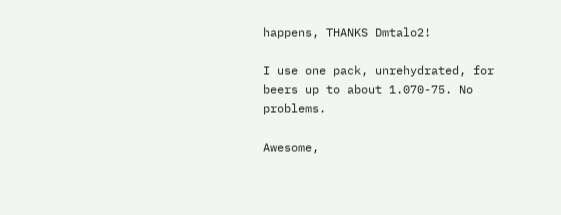happens, THANKS Dmtalo2!

I use one pack, unrehydrated, for beers up to about 1.070-75. No problems.

Awesome,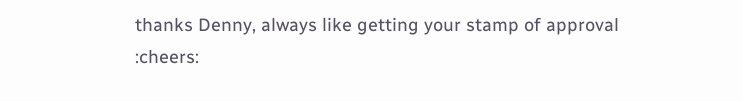thanks Denny, always like getting your stamp of approval :cheers: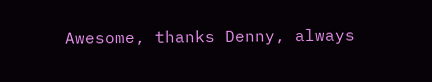Awesome, thanks Denny, always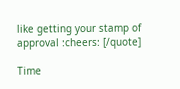like getting your stamp of approval :cheers: [/quote]

Time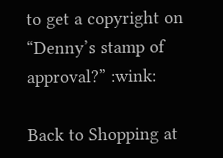to get a copyright on “Denny’s stamp of approval?” :wink:

Back to Shopping at